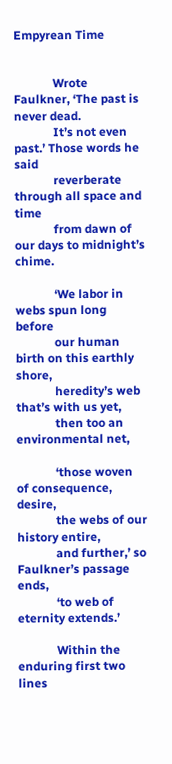Empyrean Time


             Wrote Faulkner, ‘The past is never dead.
             It’s not even past.’ Those words he said
             reverberate through all space and time
             from dawn of our days to midnight’s chime.

             ‘We labor in webs spun long before
             our human birth on this earthly shore,
             heredity’s web that’s with us yet,
             then too an environmental net,

             ‘those woven of consequence, desire,
             the webs of our history entire,
             and further,’ so Faulkner’s passage ends,
             ‘to web of eternity extends.’

             Within the enduring first two lines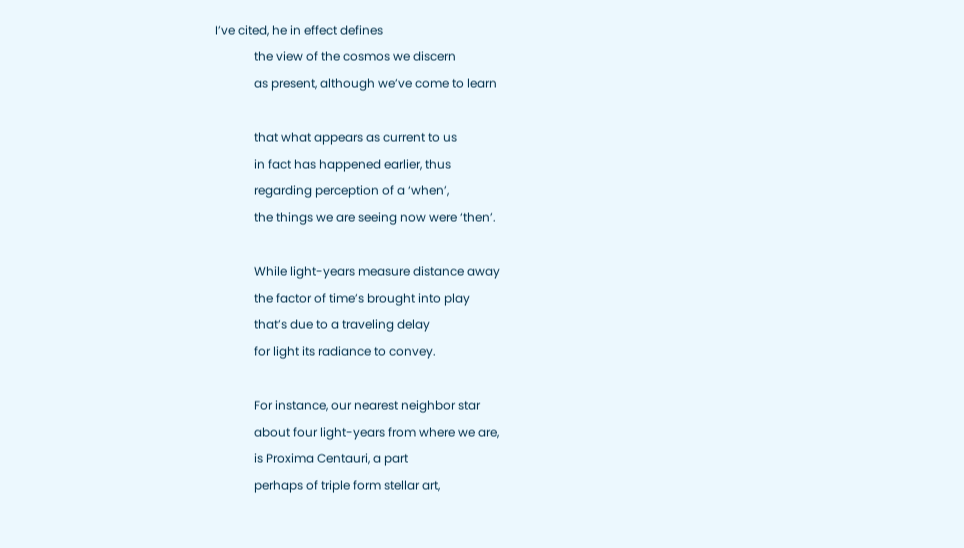I’ve cited, he in effect defines
             the view of the cosmos we discern
             as present, although we’ve come to learn

             that what appears as current to us
             in fact has happened earlier, thus
             regarding perception of a ‘when’,
             the things we are seeing now were ‘then’.

             While light-years measure distance away
             the factor of time’s brought into play
             that’s due to a traveling delay
             for light its radiance to convey.

             For instance, our nearest neighbor star
             about four light-years from where we are,
             is Proxima Centauri, a part
             perhaps of triple form stellar art,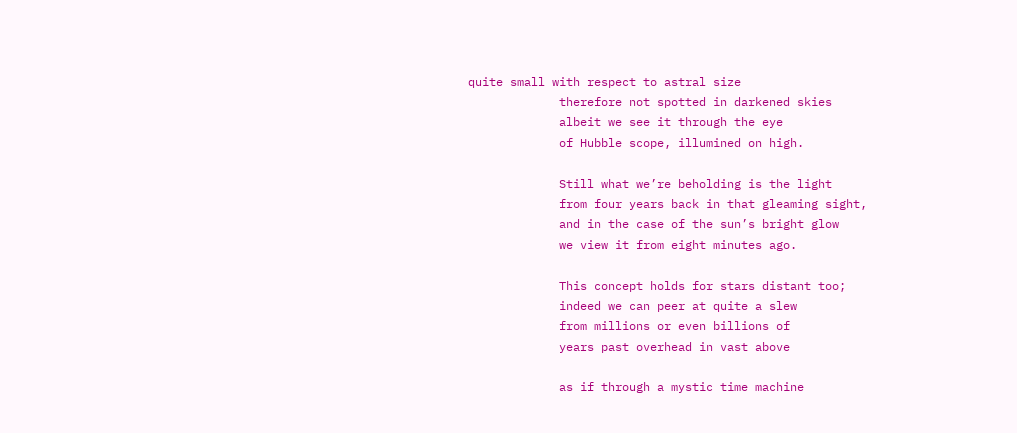quite small with respect to astral size
             therefore not spotted in darkened skies
             albeit we see it through the eye
             of Hubble scope, illumined on high.

             Still what we’re beholding is the light
             from four years back in that gleaming sight,
             and in the case of the sun’s bright glow
             we view it from eight minutes ago.

             This concept holds for stars distant too;
             indeed we can peer at quite a slew
             from millions or even billions of
             years past overhead in vast above

             as if through a mystic time machine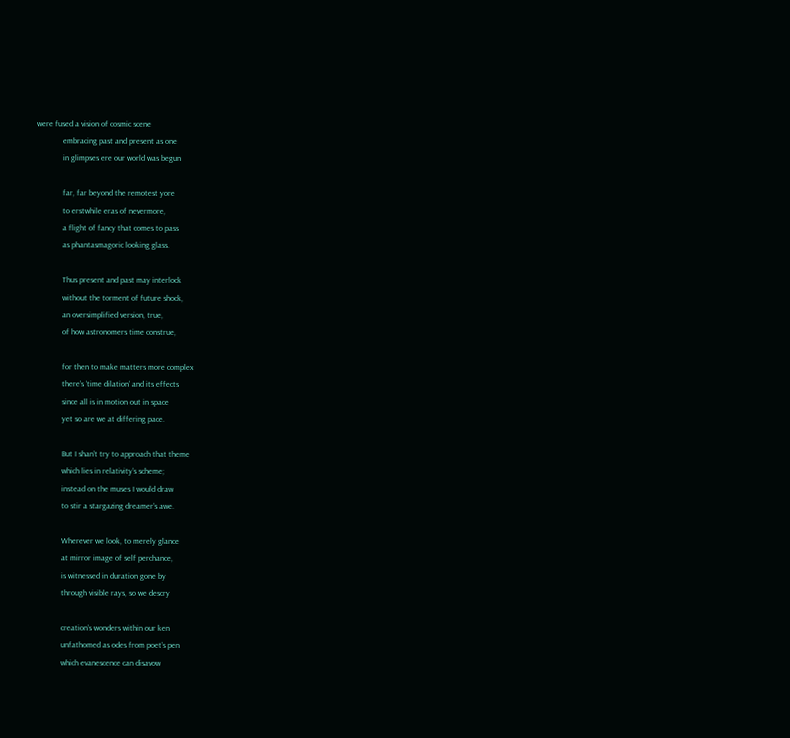were fused a vision of cosmic scene
             embracing past and present as one
             in glimpses ere our world was begun

             far, far beyond the remotest yore
             to erstwhile eras of nevermore,
             a flight of fancy that comes to pass
             as phantasmagoric looking glass.

             Thus present and past may interlock
             without the torment of future shock,
             an oversimplified version, true,
             of how astronomers time construe,

             for then to make matters more complex
             there’s ‘time dilation’ and its effects
             since all is in motion out in space
             yet so are we at differing pace.

             But I shan’t try to approach that theme
             which lies in relativity’s scheme;
             instead on the muses I would draw
             to stir a stargazing dreamer’s awe.

             Wherever we look, to merely glance
             at mirror image of self perchance,
             is witnessed in duration gone by
             through visible rays, so we descry

             creation’s wonders within our ken
             unfathomed as odes from poet’s pen
             which evanescence can disavow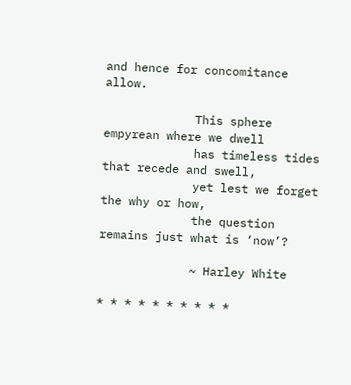and hence for concomitance allow.

             This sphere empyrean where we dwell
             has timeless tides that recede and swell,
             yet lest we forget the why or how,
             the question remains just what is ‘now’?

             ~ Harley White

* * * * * * * * * *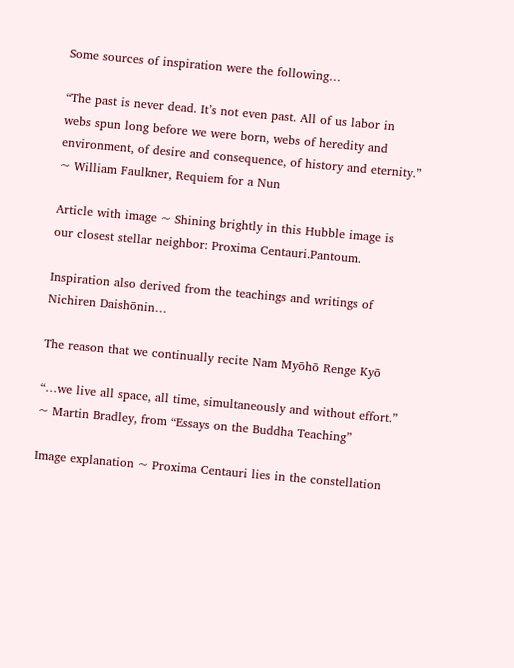Some sources of inspiration were the following…

“The past is never dead. It’s not even past. All of us labor in webs spun long before we were born, webs of heredity and environment, of desire and consequence, of history and eternity.”
~ William Faulkner, Requiem for a Nun

Article with image ~ Shining brightly in this Hubble image is our closest stellar neighbor: Proxima Centauri.Pantoum.

Inspiration also derived from the teachings and writings of Nichiren Daishōnin…

The reason that we continually recite Nam Myōhō Renge Kyō

“…we live all space, all time, simultaneously and without effort.”
~ Martin Bradley, from “Essays on the Buddha Teaching”

Image explanation ~ Proxima Centauri lies in the constellation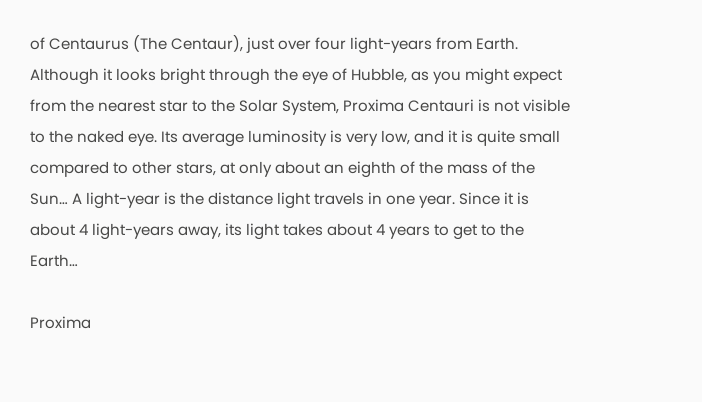of Centaurus (The Centaur), just over four light-years from Earth. Although it looks bright through the eye of Hubble, as you might expect from the nearest star to the Solar System, Proxima Centauri is not visible to the naked eye. Its average luminosity is very low, and it is quite small compared to other stars, at only about an eighth of the mass of the Sun… A light-year is the distance light travels in one year. Since it is about 4 light-years away, its light takes about 4 years to get to the Earth…

Proxima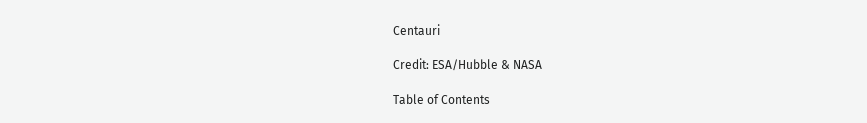Centauri

Credit: ESA/Hubble & NASA

Table of Contents